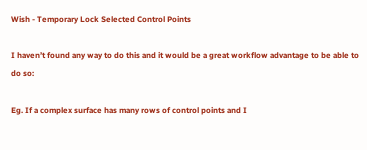Wish - Temporary Lock Selected Control Points

I haven’t found any way to do this and it would be a great workflow advantage to be able to do so:

Eg. If a complex surface has many rows of control points and I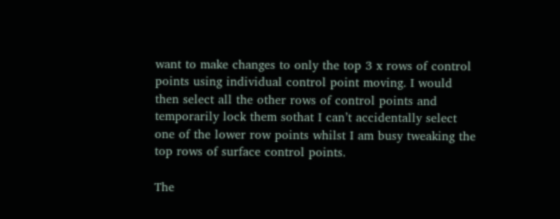want to make changes to only the top 3 x rows of control points using individual control point moving. I would then select all the other rows of control points and temporarily lock them sothat I can’t accidentally select one of the lower row points whilst I am busy tweaking the top rows of surface control points.

The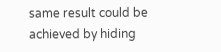same result could be achieved by hiding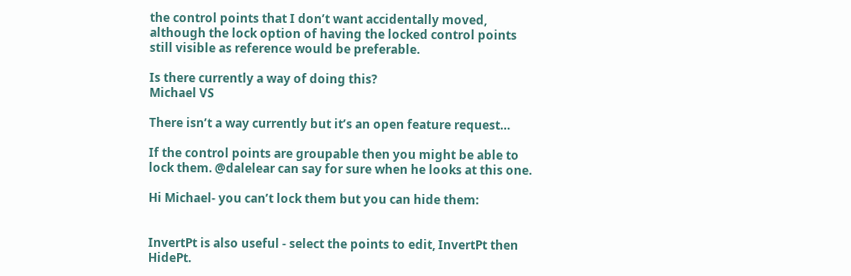the control points that I don’t want accidentally moved, although the lock option of having the locked control points still visible as reference would be preferable.

Is there currently a way of doing this?
Michael VS

There isn’t a way currently but it’s an open feature request…

If the control points are groupable then you might be able to lock them. @dalelear can say for sure when he looks at this one.

Hi Michael- you can’t lock them but you can hide them:


InvertPt is also useful - select the points to edit, InvertPt then HidePt.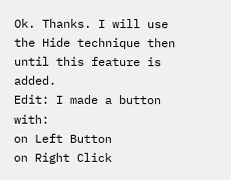Ok. Thanks. I will use the Hide technique then until this feature is added.
Edit: I made a button with:
on Left Button
on Right Click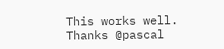This works well. Thanks @pascal